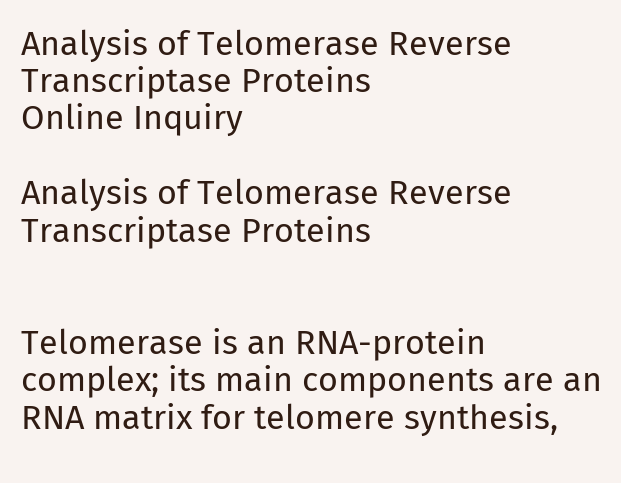Analysis of Telomerase Reverse Transcriptase Proteins
Online Inquiry

Analysis of Telomerase Reverse Transcriptase Proteins


Telomerase is an RNA-protein complex; its main components are an RNA matrix for telomere synthesis,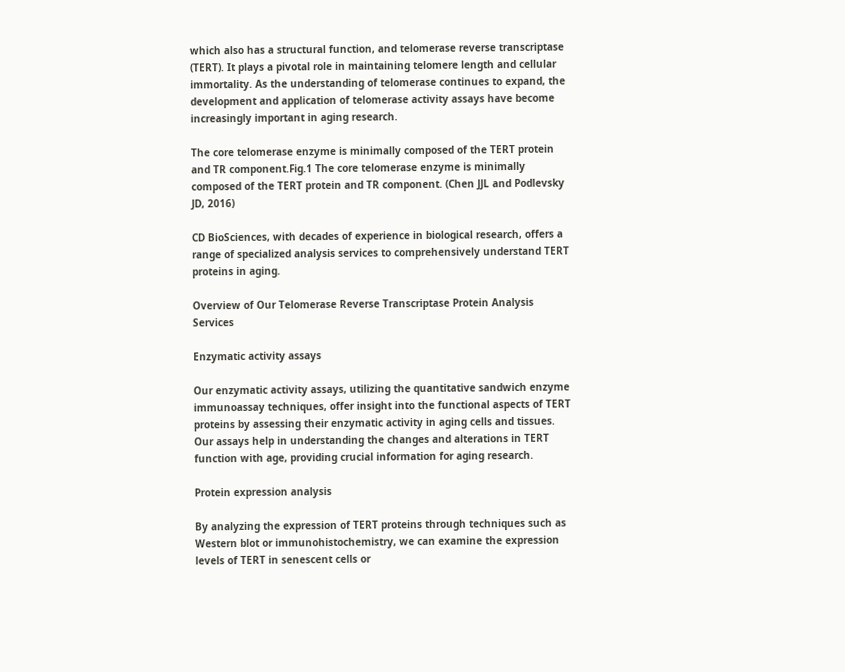which also has a structural function, and telomerase reverse transcriptase (TERT). It plays a pivotal role in maintaining telomere length and cellular immortality. As the understanding of telomerase continues to expand, the development and application of telomerase activity assays have become increasingly important in aging research.

The core telomerase enzyme is minimally composed of the TERT protein and TR component.Fig.1 The core telomerase enzyme is minimally composed of the TERT protein and TR component. (Chen JJL and Podlevsky JD, 2016)

CD BioSciences, with decades of experience in biological research, offers a range of specialized analysis services to comprehensively understand TERT proteins in aging.

Overview of Our Telomerase Reverse Transcriptase Protein Analysis Services

Enzymatic activity assays

Our enzymatic activity assays, utilizing the quantitative sandwich enzyme immunoassay techniques, offer insight into the functional aspects of TERT proteins by assessing their enzymatic activity in aging cells and tissues. Our assays help in understanding the changes and alterations in TERT function with age, providing crucial information for aging research.

Protein expression analysis

By analyzing the expression of TERT proteins through techniques such as Western blot or immunohistochemistry, we can examine the expression levels of TERT in senescent cells or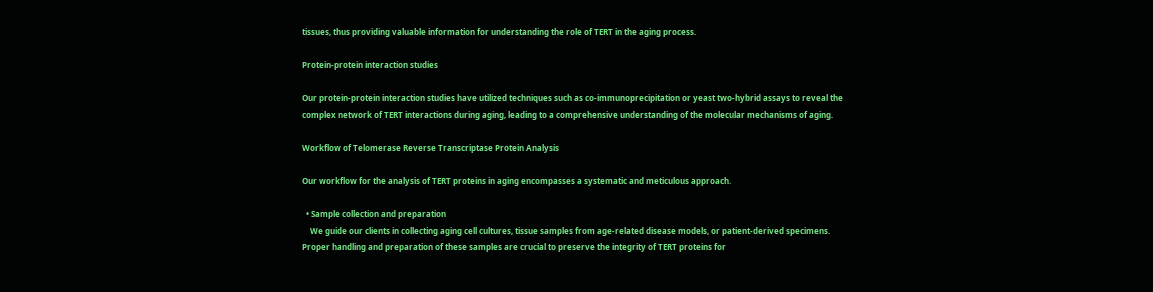tissues, thus providing valuable information for understanding the role of TERT in the aging process.

Protein-protein interaction studies

Our protein-protein interaction studies have utilized techniques such as co-immunoprecipitation or yeast two-hybrid assays to reveal the complex network of TERT interactions during aging, leading to a comprehensive understanding of the molecular mechanisms of aging.

Workflow of Telomerase Reverse Transcriptase Protein Analysis

Our workflow for the analysis of TERT proteins in aging encompasses a systematic and meticulous approach.

  • Sample collection and preparation
    We guide our clients in collecting aging cell cultures, tissue samples from age-related disease models, or patient-derived specimens. Proper handling and preparation of these samples are crucial to preserve the integrity of TERT proteins for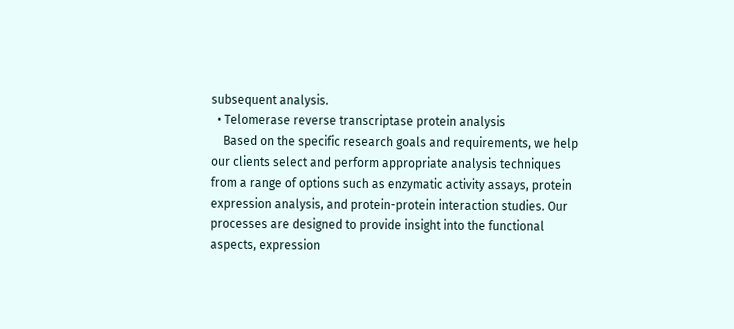subsequent analysis.
  • Telomerase reverse transcriptase protein analysis
    Based on the specific research goals and requirements, we help our clients select and perform appropriate analysis techniques from a range of options such as enzymatic activity assays, protein expression analysis, and protein-protein interaction studies. Our processes are designed to provide insight into the functional aspects, expression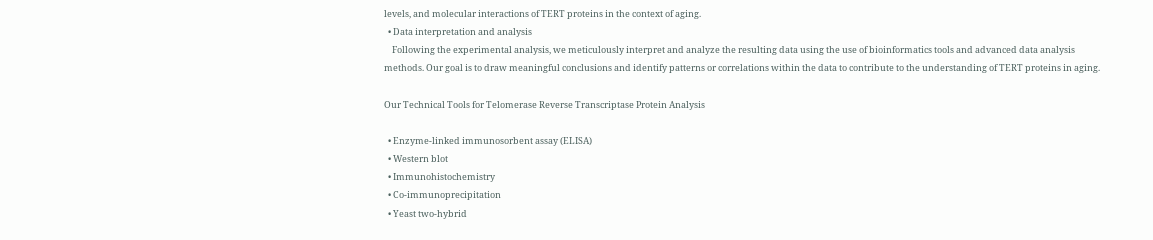levels, and molecular interactions of TERT proteins in the context of aging.
  • Data interpretation and analysis
    Following the experimental analysis, we meticulously interpret and analyze the resulting data using the use of bioinformatics tools and advanced data analysis methods. Our goal is to draw meaningful conclusions and identify patterns or correlations within the data to contribute to the understanding of TERT proteins in aging.

Our Technical Tools for Telomerase Reverse Transcriptase Protein Analysis

  • Enzyme-linked immunosorbent assay (ELISA)
  • Western blot
  • Immunohistochemistry
  • Co-immunoprecipitation
  • Yeast two-hybrid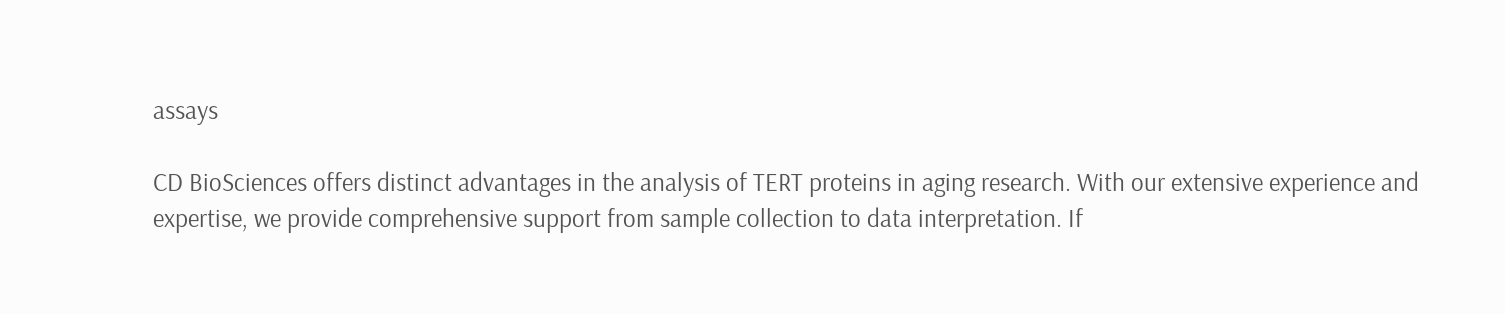assays

CD BioSciences offers distinct advantages in the analysis of TERT proteins in aging research. With our extensive experience and expertise, we provide comprehensive support from sample collection to data interpretation. If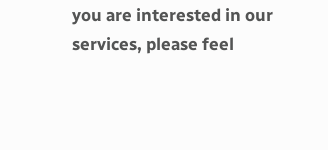you are interested in our services, please feel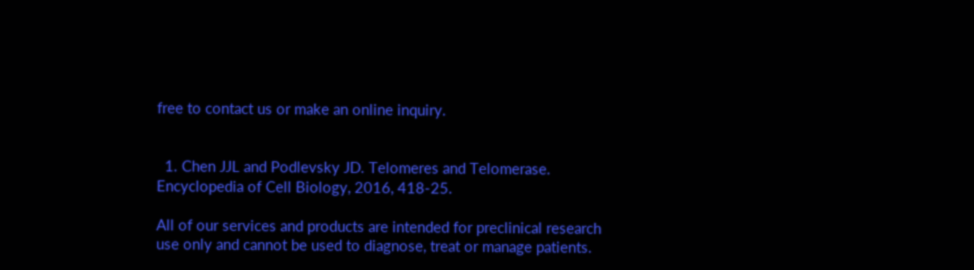free to contact us or make an online inquiry.


  1. Chen JJL and Podlevsky JD. Telomeres and Telomerase. Encyclopedia of Cell Biology, 2016, 418-25.

All of our services and products are intended for preclinical research use only and cannot be used to diagnose, treat or manage patients.